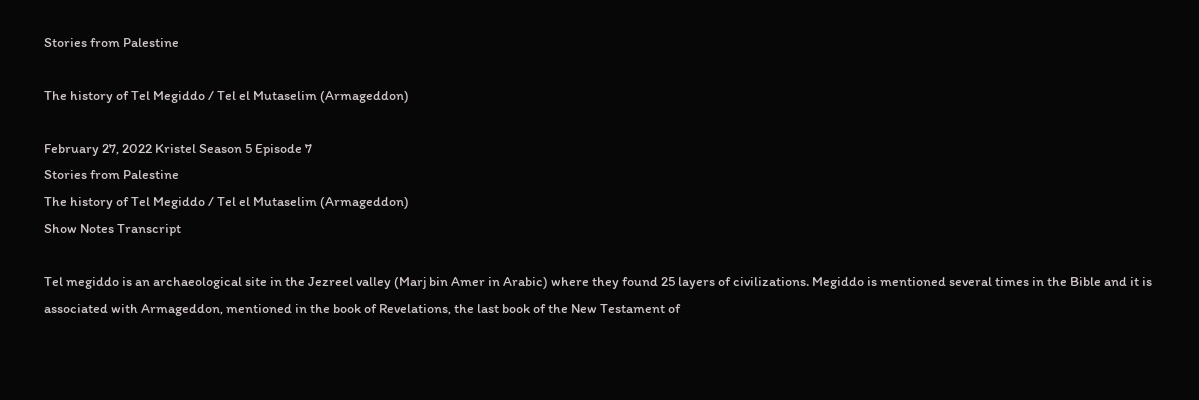Stories from Palestine

The history of Tel Megiddo / Tel el Mutaselim (Armageddon)

February 27, 2022 Kristel Season 5 Episode 7
Stories from Palestine
The history of Tel Megiddo / Tel el Mutaselim (Armageddon)
Show Notes Transcript

Tel megiddo is an archaeological site in the Jezreel valley (Marj bin Amer in Arabic) where they found 25 layers of civilizations. Megiddo is mentioned several times in the Bible and it is associated with Armageddon, mentioned in the book of Revelations, the last book of the New Testament of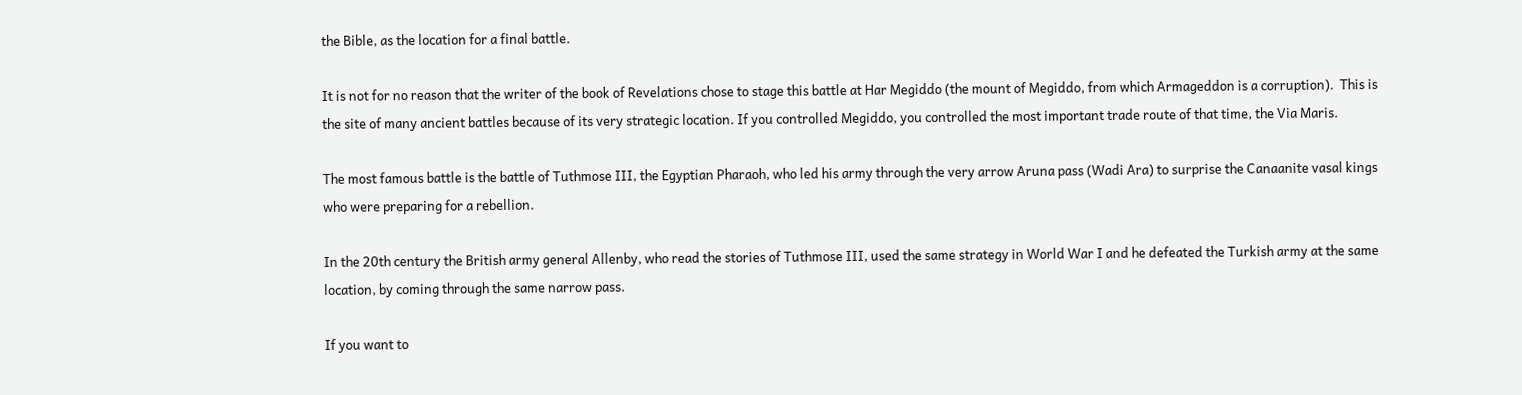the Bible, as the location for a final battle.

It is not for no reason that the writer of the book of Revelations chose to stage this battle at Har Megiddo (the mount of Megiddo, from which Armageddon is a corruption).  This is the site of many ancient battles because of its very strategic location. If you controlled Megiddo, you controlled the most important trade route of that time, the Via Maris.

The most famous battle is the battle of Tuthmose III, the Egyptian Pharaoh, who led his army through the very arrow Aruna pass (Wadi Ara) to surprise the Canaanite vasal kings who were preparing for a rebellion.

In the 20th century the British army general Allenby, who read the stories of Tuthmose III, used the same strategy in World War I and he defeated the Turkish army at the same location, by coming through the same narrow pass.

If you want to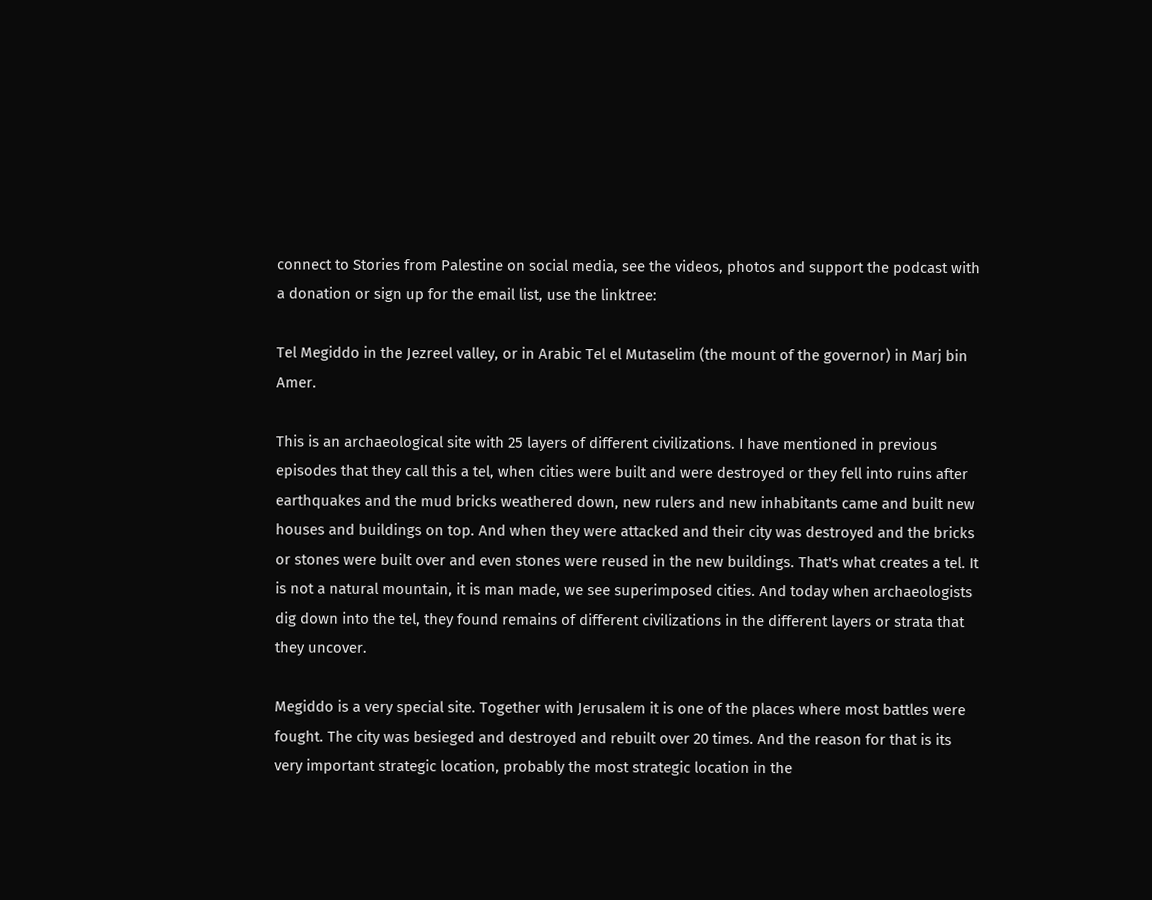connect to Stories from Palestine on social media, see the videos, photos and support the podcast with a donation or sign up for the email list, use the linktree:

Tel Megiddo in the Jezreel valley, or in Arabic Tel el Mutaselim (the mount of the governor) in Marj bin Amer.

This is an archaeological site with 25 layers of different civilizations. I have mentioned in previous episodes that they call this a tel, when cities were built and were destroyed or they fell into ruins after earthquakes and the mud bricks weathered down, new rulers and new inhabitants came and built new houses and buildings on top. And when they were attacked and their city was destroyed and the bricks or stones were built over and even stones were reused in the new buildings. That's what creates a tel. It is not a natural mountain, it is man made, we see superimposed cities. And today when archaeologists dig down into the tel, they found remains of different civilizations in the different layers or strata that they uncover.

Megiddo is a very special site. Together with Jerusalem it is one of the places where most battles were fought. The city was besieged and destroyed and rebuilt over 20 times. And the reason for that is its very important strategic location, probably the most strategic location in the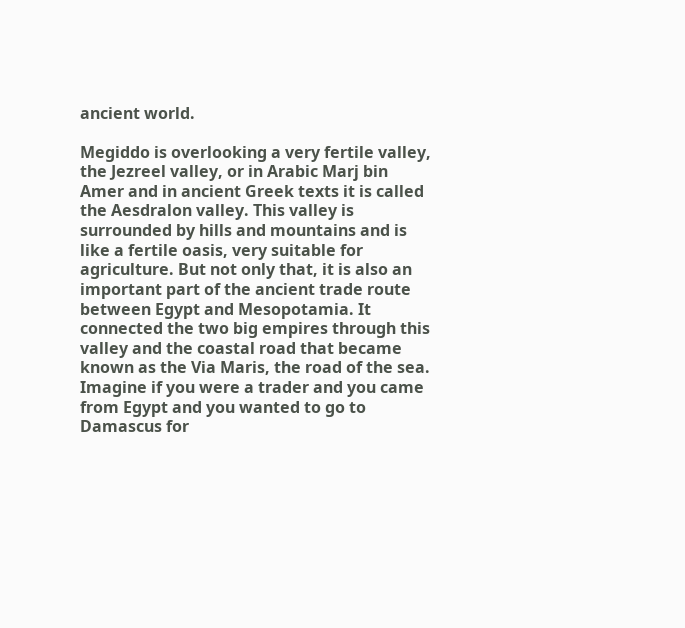ancient world.

Megiddo is overlooking a very fertile valley, the Jezreel valley, or in Arabic Marj bin Amer and in ancient Greek texts it is called the Aesdralon valley. This valley is surrounded by hills and mountains and is like a fertile oasis, very suitable for agriculture. But not only that, it is also an important part of the ancient trade route between Egypt and Mesopotamia. It connected the two big empires through this valley and the coastal road that became known as the Via Maris, the road of the sea. Imagine if you were a trader and you came from Egypt and you wanted to go to Damascus for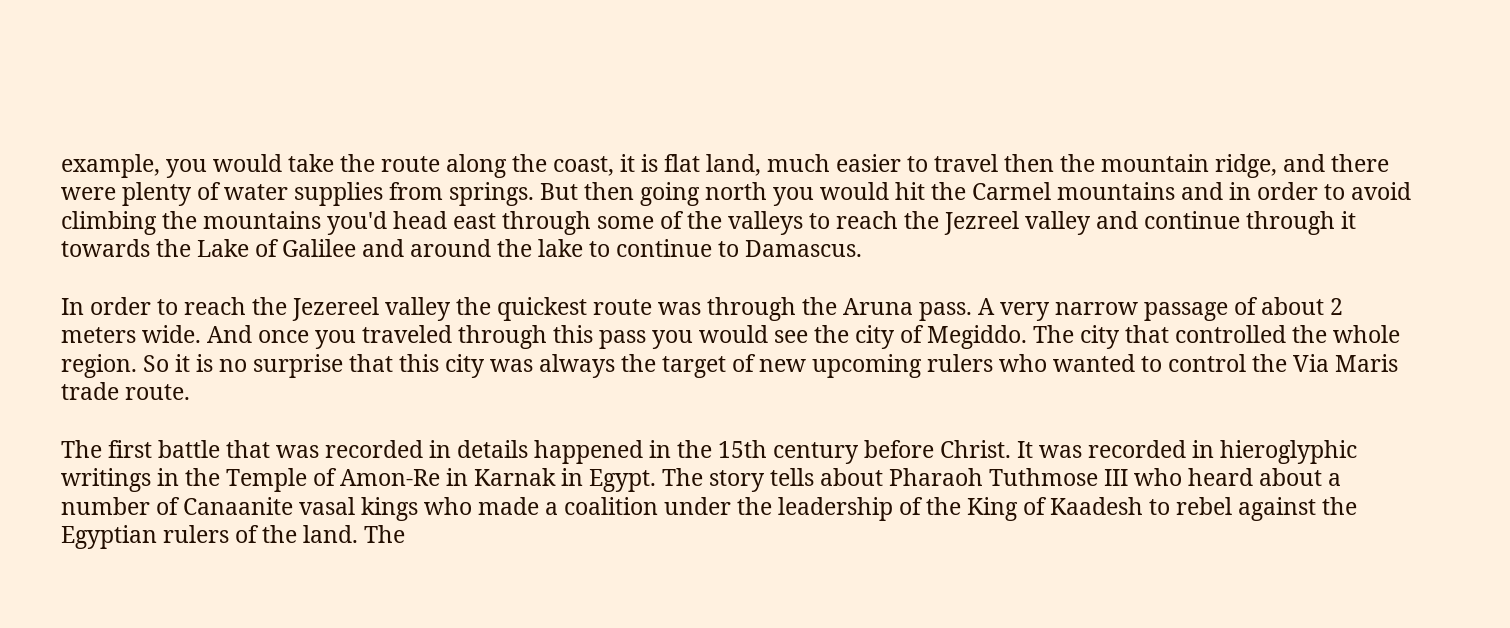example, you would take the route along the coast, it is flat land, much easier to travel then the mountain ridge, and there were plenty of water supplies from springs. But then going north you would hit the Carmel mountains and in order to avoid climbing the mountains you'd head east through some of the valleys to reach the Jezreel valley and continue through it towards the Lake of Galilee and around the lake to continue to Damascus.

In order to reach the Jezereel valley the quickest route was through the Aruna pass. A very narrow passage of about 2 meters wide. And once you traveled through this pass you would see the city of Megiddo. The city that controlled the whole region. So it is no surprise that this city was always the target of new upcoming rulers who wanted to control the Via Maris trade route.

The first battle that was recorded in details happened in the 15th century before Christ. It was recorded in hieroglyphic writings in the Temple of Amon-Re in Karnak in Egypt. The story tells about Pharaoh Tuthmose III who heard about a number of Canaanite vasal kings who made a coalition under the leadership of the King of Kaadesh to rebel against the Egyptian rulers of the land. The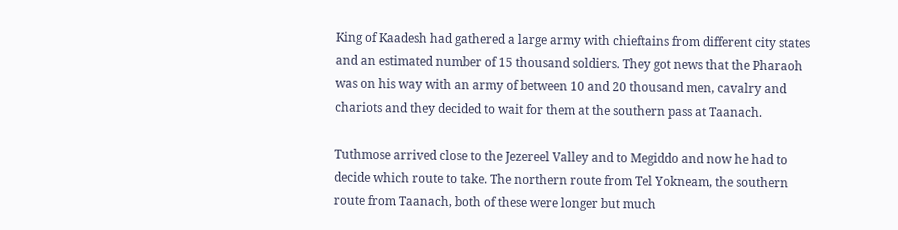King of Kaadesh had gathered a large army with chieftains from different city states and an estimated number of 15 thousand soldiers. They got news that the Pharaoh was on his way with an army of between 10 and 20 thousand men, cavalry and chariots and they decided to wait for them at the southern pass at Taanach.

Tuthmose arrived close to the Jezereel Valley and to Megiddo and now he had to decide which route to take. The northern route from Tel Yokneam, the southern route from Taanach, both of these were longer but much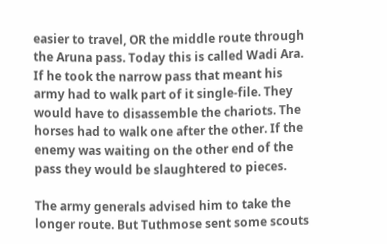easier to travel, OR the middle route through the Aruna pass. Today this is called Wadi Ara. If he took the narrow pass that meant his army had to walk part of it single-file. They would have to disassemble the chariots. The horses had to walk one after the other. If the enemy was waiting on the other end of the pass they would be slaughtered to pieces.

The army generals advised him to take the longer route. But Tuthmose sent some scouts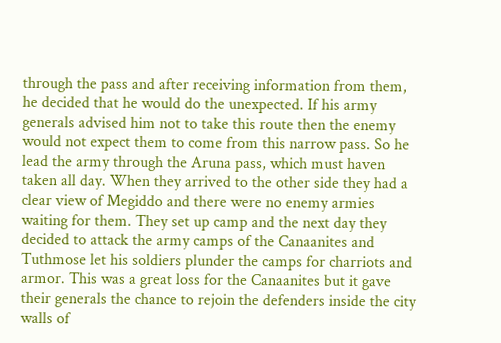through the pass and after receiving information from them, he decided that he would do the unexpected. If his army generals advised him not to take this route then the enemy would not expect them to come from this narrow pass. So he lead the army through the Aruna pass, which must haven taken all day. When they arrived to the other side they had a clear view of Megiddo and there were no enemy armies waiting for them. They set up camp and the next day they decided to attack the army camps of the Canaanites and Tuthmose let his soldiers plunder the camps for charriots and armor. This was a great loss for the Canaanites but it gave their generals the chance to rejoin the defenders inside the city walls of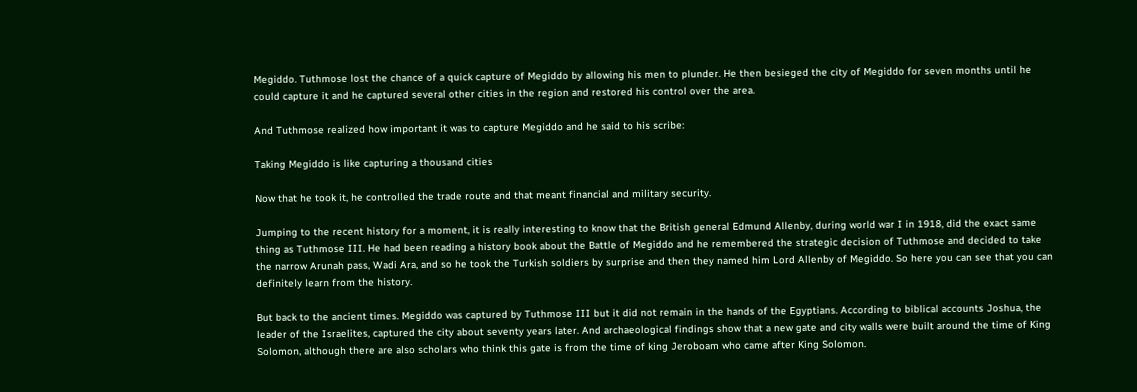Megiddo. Tuthmose lost the chance of a quick capture of Megiddo by allowing his men to plunder. He then besieged the city of Megiddo for seven months until he could capture it and he captured several other cities in the region and restored his control over the area.

And Tuthmose realized how important it was to capture Megiddo and he said to his scribe:

Taking Megiddo is like capturing a thousand cities

Now that he took it, he controlled the trade route and that meant financial and military security.

Jumping to the recent history for a moment, it is really interesting to know that the British general Edmund Allenby, during world war I in 1918, did the exact same thing as Tuthmose III. He had been reading a history book about the Battle of Megiddo and he remembered the strategic decision of Tuthmose and decided to take the narrow Arunah pass, Wadi Ara, and so he took the Turkish soldiers by surprise and then they named him Lord Allenby of Megiddo. So here you can see that you can definitely learn from the history.

But back to the ancient times. Megiddo was captured by Tuthmose III but it did not remain in the hands of the Egyptians. According to biblical accounts Joshua, the leader of the Israelites, captured the city about seventy years later. And archaeological findings show that a new gate and city walls were built around the time of King Solomon, although there are also scholars who think this gate is from the time of king Jeroboam who came after King Solomon.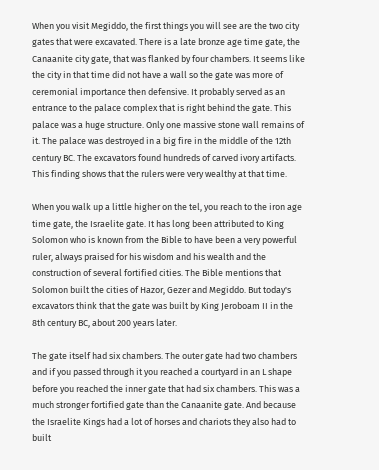When you visit Megiddo, the first things you will see are the two city gates that were excavated. There is a late bronze age time gate, the Canaanite city gate, that was flanked by four chambers. It seems like the city in that time did not have a wall so the gate was more of ceremonial importance then defensive. It probably served as an entrance to the palace complex that is right behind the gate. This palace was a huge structure. Only one massive stone wall remains of it. The palace was destroyed in a big fire in the middle of the 12th century BC. The excavators found hundreds of carved ivory artifacts. This finding shows that the rulers were very wealthy at that time.

When you walk up a little higher on the tel, you reach to the iron age time gate, the Israelite gate. It has long been attributed to King Solomon who is known from the Bible to have been a very powerful ruler, always praised for his wisdom and his wealth and the construction of several fortified cities. The Bible mentions that Solomon built the cities of Hazor, Gezer and Megiddo. But today's excavators think that the gate was built by King Jeroboam II in the 8th century BC, about 200 years later.

The gate itself had six chambers. The outer gate had two chambers and if you passed through it you reached a courtyard in an L shape before you reached the inner gate that had six chambers. This was a much stronger fortified gate than the Canaanite gate. And because the Israelite Kings had a lot of horses and chariots they also had to built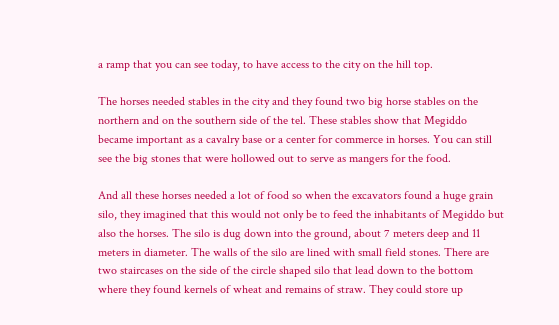a ramp that you can see today, to have access to the city on the hill top.

The horses needed stables in the city and they found two big horse stables on the northern and on the southern side of the tel. These stables show that Megiddo became important as a cavalry base or a center for commerce in horses. You can still see the big stones that were hollowed out to serve as mangers for the food.

And all these horses needed a lot of food so when the excavators found a huge grain silo, they imagined that this would not only be to feed the inhabitants of Megiddo but also the horses. The silo is dug down into the ground, about 7 meters deep and 11 meters in diameter. The walls of the silo are lined with small field stones. There are two staircases on the side of the circle shaped silo that lead down to the bottom where they found kernels of wheat and remains of straw. They could store up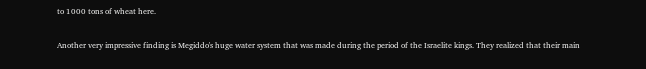to 1000 tons of wheat here.

Another very impressive finding is Megiddo's huge water system that was made during the period of the Israelite kings. They realized that their main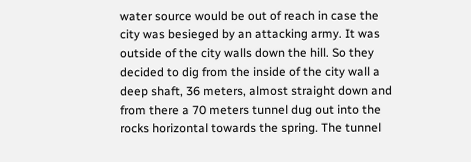water source would be out of reach in case the city was besieged by an attacking army. It was outside of the city walls down the hill. So they decided to dig from the inside of the city wall a deep shaft, 36 meters, almost straight down and from there a 70 meters tunnel dug out into the rocks horizontal towards the spring. The tunnel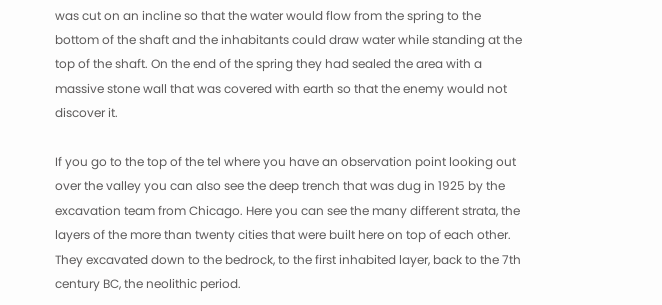was cut on an incline so that the water would flow from the spring to the bottom of the shaft and the inhabitants could draw water while standing at the top of the shaft. On the end of the spring they had sealed the area with a massive stone wall that was covered with earth so that the enemy would not discover it.

If you go to the top of the tel where you have an observation point looking out over the valley you can also see the deep trench that was dug in 1925 by the excavation team from Chicago. Here you can see the many different strata, the layers of the more than twenty cities that were built here on top of each other. They excavated down to the bedrock, to the first inhabited layer, back to the 7th century BC, the neolithic period.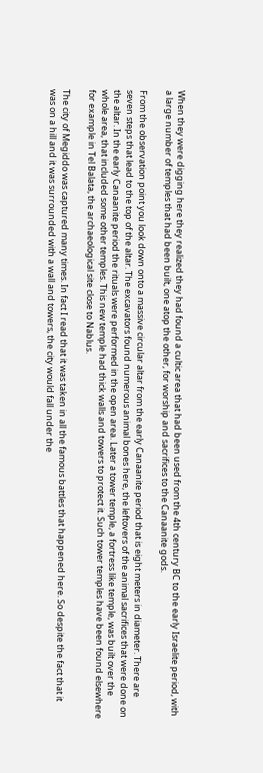When they were digging here they realized they had found a cultic area that had been used from the 4th century BC to the early Israelite period, with a large number of temples that had been built, one atop the other, for worship and sacrifices to the Canaanite gods.

From the observation point you look down onto a massive circular altar from the early Canaanite period that is eight meters in diameter. There are seven steps that lead to the top of the altar. The excavators found numerous animal bones here, the leftovers of the animal sacrifices that were done on the altar. In the early Canaanite period the rituals were performed in the open area. Later a tower temple, a fortress like temple, was built over the whole area, that included some other temples. This new temple had thick walls and towers to protect it. Such tower temples have been found elsewhere for example in Tel Balata, the archaeological site close to Nablus.

The city of Megiddo was captured many times. In fact I read that it was taken in all the famous battles that happened here. So despite the fact that it was on a hill and it was surrounded with a wall and towers, the city would fall under the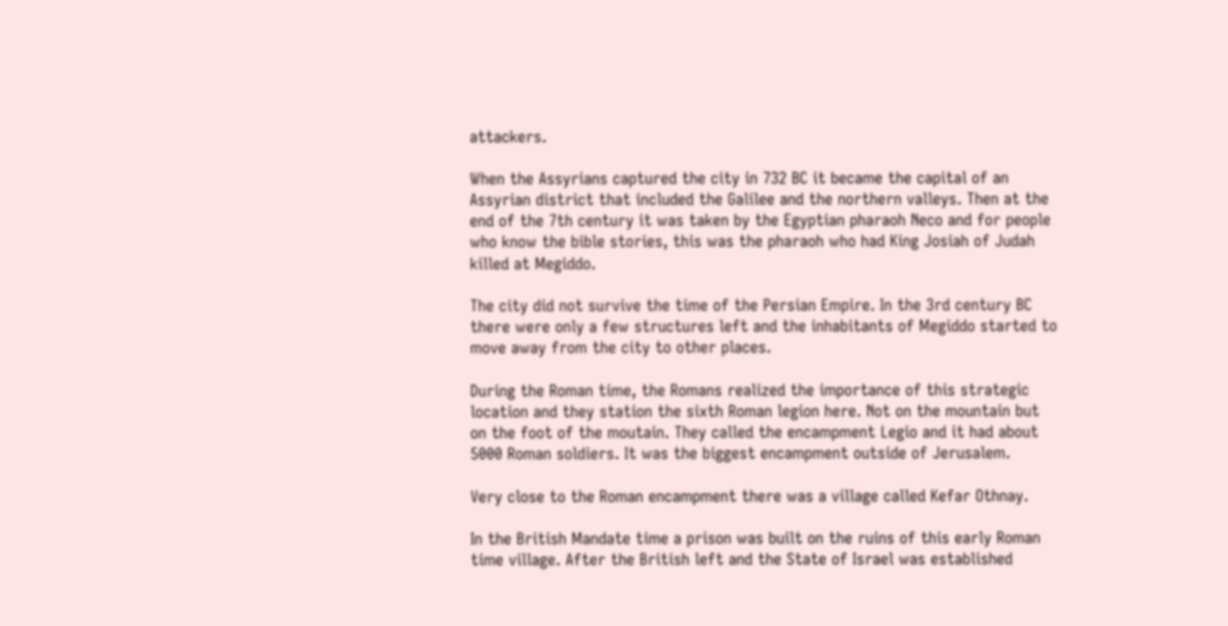attackers.

When the Assyrians captured the city in 732 BC it became the capital of an Assyrian district that included the Galilee and the northern valleys. Then at the end of the 7th century it was taken by the Egyptian pharaoh Neco and for people who know the bible stories, this was the pharaoh who had King Josiah of Judah killed at Megiddo.

The city did not survive the time of the Persian Empire. In the 3rd century BC there were only a few structures left and the inhabitants of Megiddo started to move away from the city to other places.

During the Roman time, the Romans realized the importance of this strategic location and they station the sixth Roman legion here. Not on the mountain but on the foot of the moutain. They called the encampment Legio and it had about 5000 Roman soldiers. It was the biggest encampment outside of Jerusalem.

Very close to the Roman encampment there was a village called Kefar Othnay.

In the British Mandate time a prison was built on the ruins of this early Roman time village. After the British left and the State of Israel was established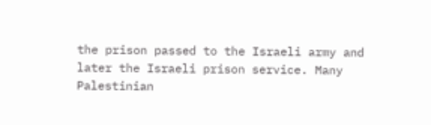the prison passed to the Israeli army and later the Israeli prison service. Many Palestinian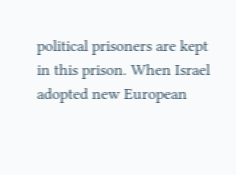political prisoners are kept in this prison. When Israel adopted new European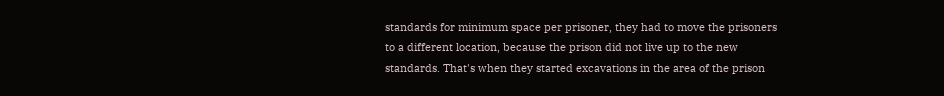standards for minimum space per prisoner, they had to move the prisoners to a different location, because the prison did not live up to the new standards. That's when they started excavations in the area of the prison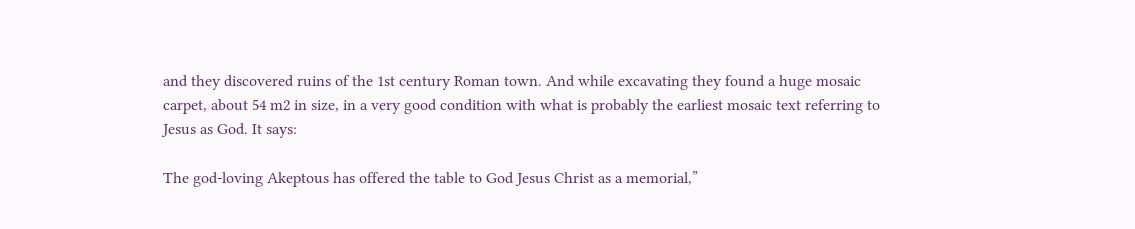and they discovered ruins of the 1st century Roman town. And while excavating they found a huge mosaic carpet, about 54 m2 in size, in a very good condition with what is probably the earliest mosaic text referring to Jesus as God. It says:

The god-loving Akeptous has offered the table to God Jesus Christ as a memorial,”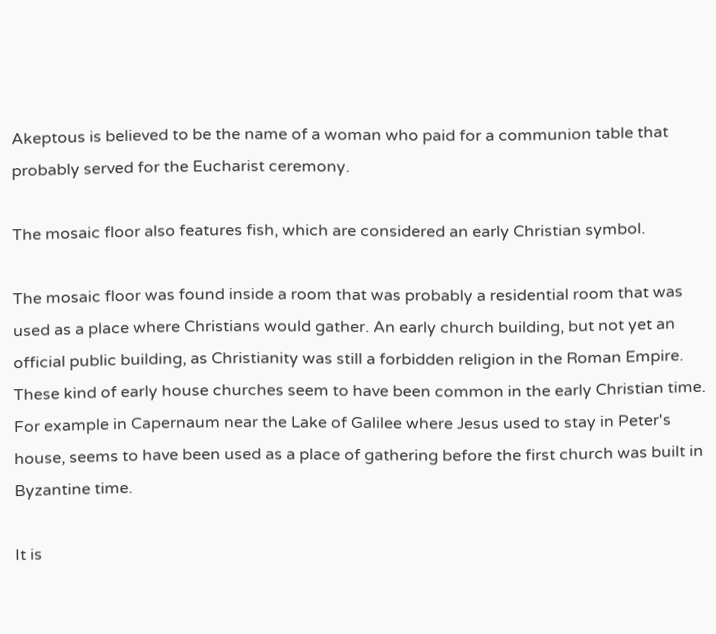Akeptous is believed to be the name of a woman who paid for a communion table that probably served for the Eucharist ceremony.

The mosaic floor also features fish, which are considered an early Christian symbol.

The mosaic floor was found inside a room that was probably a residential room that was used as a place where Christians would gather. An early church building, but not yet an official public building, as Christianity was still a forbidden religion in the Roman Empire. These kind of early house churches seem to have been common in the early Christian time. For example in Capernaum near the Lake of Galilee where Jesus used to stay in Peter's house, seems to have been used as a place of gathering before the first church was built in Byzantine time.

It is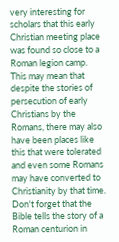very interesting for scholars that this early Christian meeting place was found so close to a Roman legion camp. This may mean that despite the stories of persecution of early Christians by the Romans, there may also have been places like this that were tolerated and even some Romans may have converted to Christianity by that time. Don't forget that the Bible tells the story of a Roman centurion in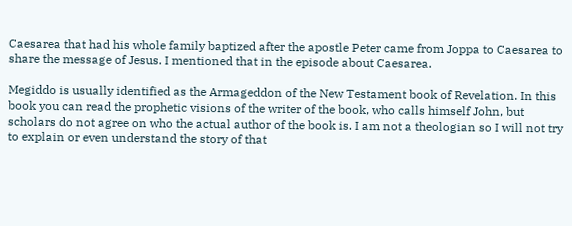Caesarea that had his whole family baptized after the apostle Peter came from Joppa to Caesarea to share the message of Jesus. I mentioned that in the episode about Caesarea.

Megiddo is usually identified as the Armageddon of the New Testament book of Revelation. In this book you can read the prophetic visions of the writer of the book, who calls himself John, but scholars do not agree on who the actual author of the book is. I am not a theologian so I will not try to explain or even understand the story of that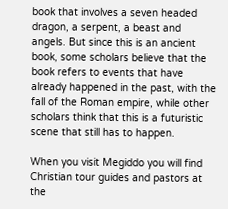book that involves a seven headed dragon, a serpent, a beast and angels. But since this is an ancient book, some scholars believe that the book refers to events that have already happened in the past, with the fall of the Roman empire, while other scholars think that this is a futuristic scene that still has to happen.

When you visit Megiddo you will find Christian tour guides and pastors at the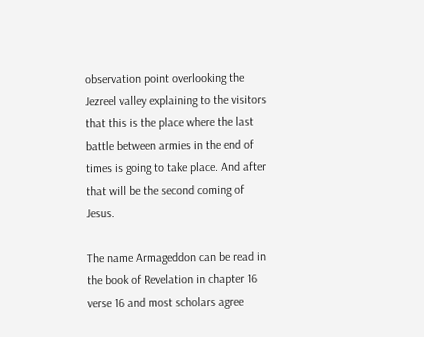observation point overlooking the Jezreel valley explaining to the visitors that this is the place where the last battle between armies in the end of times is going to take place. And after that will be the second coming of Jesus.

The name Armageddon can be read in the book of Revelation in chapter 16 verse 16 and most scholars agree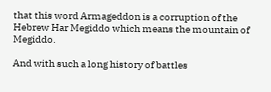that this word Armageddon is a corruption of the Hebrew Har Megiddo which means the mountain of Megiddo.

And with such a long history of battles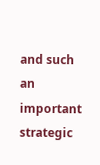and such an important strategic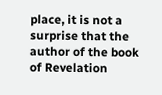place, it is not a surprise that the author of the book of Revelation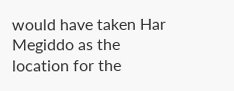would have taken Har Megiddo as the location for the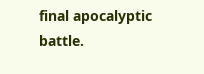final apocalyptic battle.